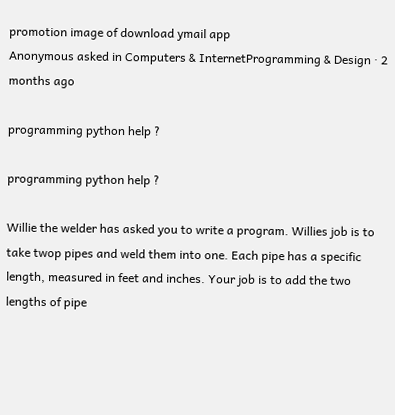promotion image of download ymail app
Anonymous asked in Computers & InternetProgramming & Design · 2 months ago

programming python help ?

programming python help ?

Willie the welder has asked you to write a program. Willies job is to take twop pipes and weld them into one. Each pipe has a specific length, measured in feet and inches. Your job is to add the two lengths of pipe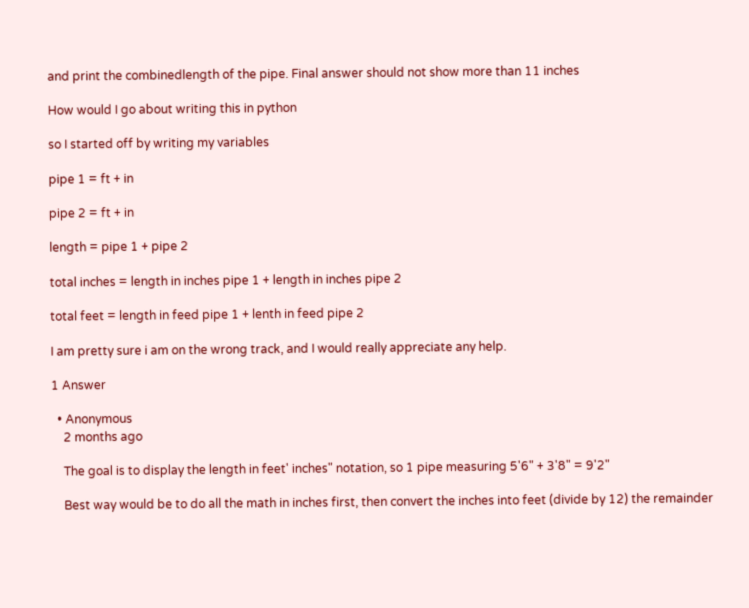and print the combinedlength of the pipe. Final answer should not show more than 11 inches

How would I go about writing this in python

so I started off by writing my variables

pipe 1 = ft + in

pipe 2 = ft + in

length = pipe 1 + pipe 2

total inches = length in inches pipe 1 + length in inches pipe 2

total feet = length in feed pipe 1 + lenth in feed pipe 2

I am pretty sure i am on the wrong track, and I would really appreciate any help.

1 Answer

  • Anonymous
    2 months ago

    The goal is to display the length in feet' inches" notation, so 1 pipe measuring 5'6" + 3'8" = 9'2"

    Best way would be to do all the math in inches first, then convert the inches into feet (divide by 12) the remainder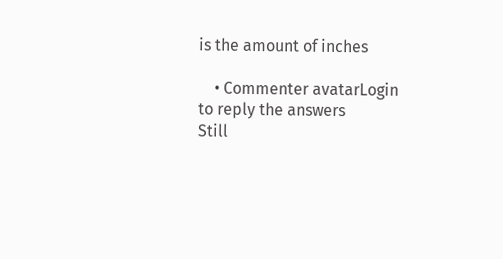is the amount of inches

    • Commenter avatarLogin to reply the answers
Still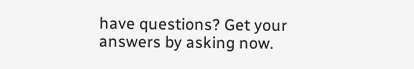have questions? Get your answers by asking now.